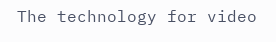The technology for video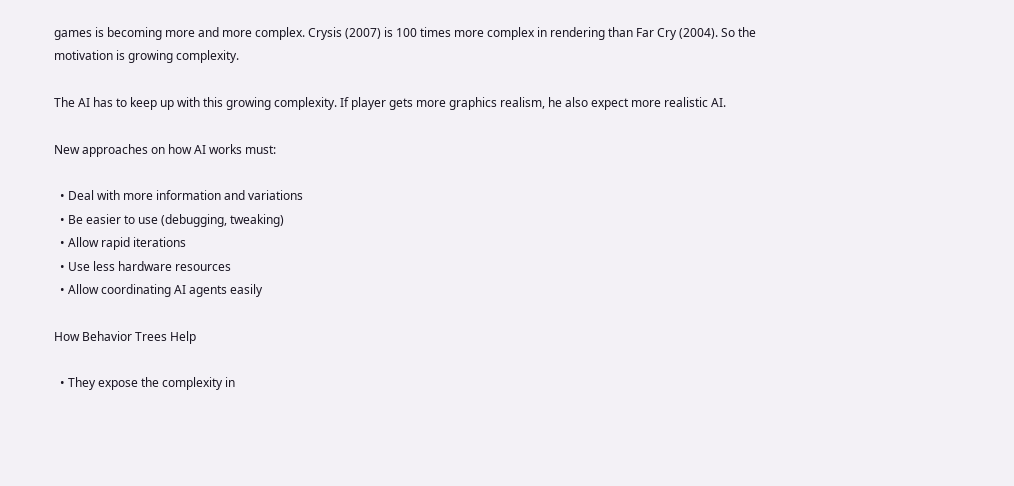games is becoming more and more complex. Crysis (2007) is 100 times more complex in rendering than Far Cry (2004). So the motivation is growing complexity.

The AI has to keep up with this growing complexity. If player gets more graphics realism, he also expect more realistic AI.

New approaches on how AI works must:

  • Deal with more information and variations
  • Be easier to use (debugging, tweaking)
  • Allow rapid iterations
  • Use less hardware resources
  • Allow coordinating AI agents easily

How Behavior Trees Help

  • They expose the complexity in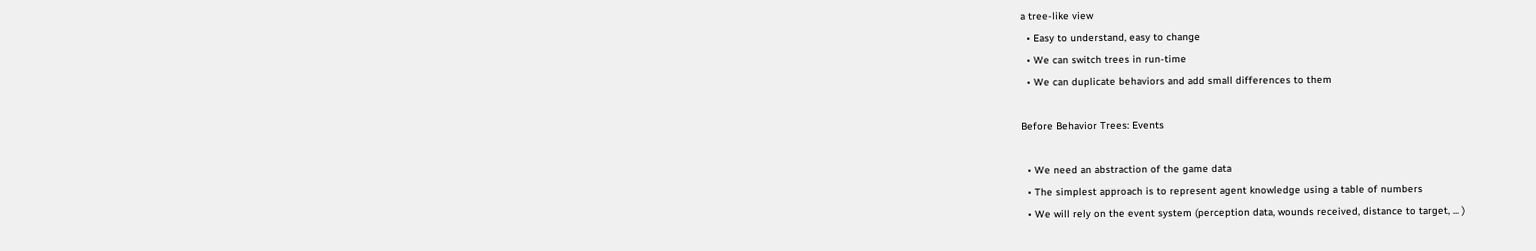a tree-like view
  • Easy to understand, easy to change
  • We can switch trees in run-time
  • We can duplicate behaviors and add small differences to them

Before Behavior Trees: Events

  • We need an abstraction of the game data
  • The simplest approach is to represent agent knowledge using a table of numbers
  • We will rely on the event system (perception data, wounds received, distance to target, ... )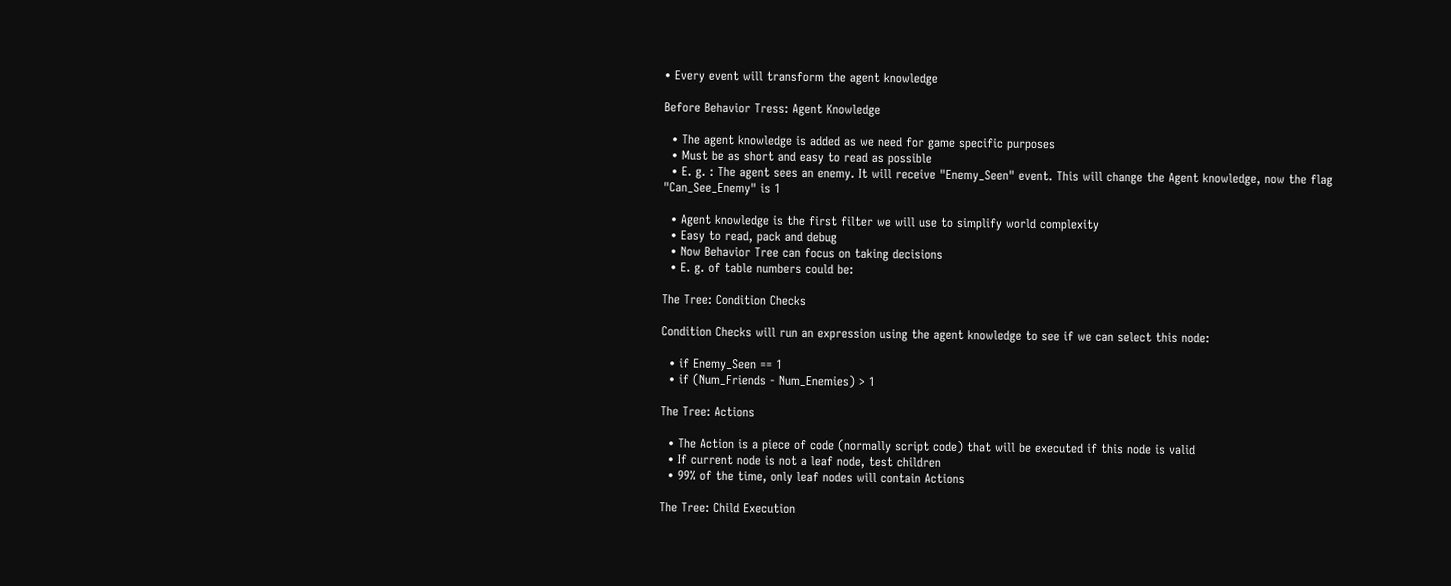• Every event will transform the agent knowledge

Before Behavior Tress: Agent Knowledge

  • The agent knowledge is added as we need for game specific purposes
  • Must be as short and easy to read as possible
  • E. g. : The agent sees an enemy. It will receive "Enemy_Seen" event. This will change the Agent knowledge, now the flag "Can_See_Enemy" is 1

  • Agent knowledge is the first filter we will use to simplify world complexity
  • Easy to read, pack and debug
  • Now Behavior Tree can focus on taking decisions
  • E. g. of table numbers could be:

The Tree: Condition Checks

Condition Checks will run an expression using the agent knowledge to see if we can select this node:

  • if Enemy_Seen == 1
  • if (Num_Friends - Num_Enemies) > 1

The Tree: Actions

  • The Action is a piece of code (normally script code) that will be executed if this node is valid
  • If current node is not a leaf node, test children
  • 99% of the time, only leaf nodes will contain Actions

The Tree: Child Execution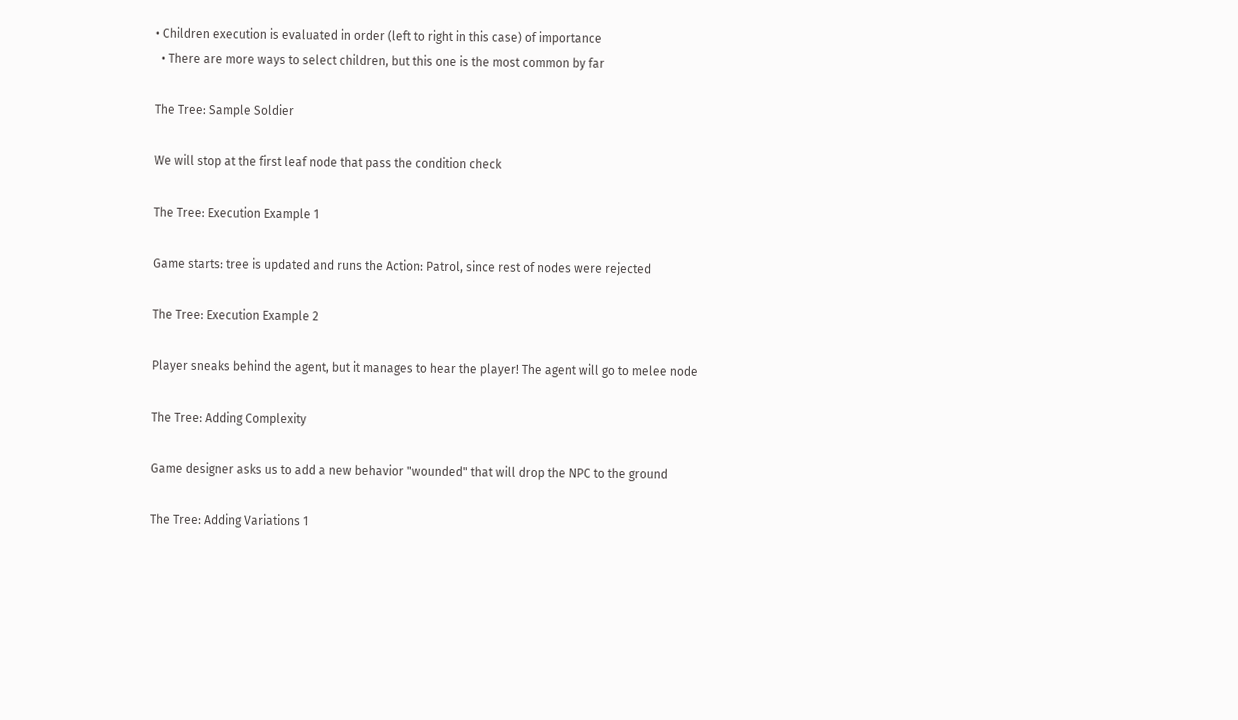• Children execution is evaluated in order (left to right in this case) of importance
  • There are more ways to select children, but this one is the most common by far

The Tree: Sample Soldier

We will stop at the first leaf node that pass the condition check

The Tree: Execution Example 1

Game starts: tree is updated and runs the Action: Patrol, since rest of nodes were rejected

The Tree: Execution Example 2

Player sneaks behind the agent, but it manages to hear the player! The agent will go to melee node

The Tree: Adding Complexity

Game designer asks us to add a new behavior "wounded" that will drop the NPC to the ground

The Tree: Adding Variations 1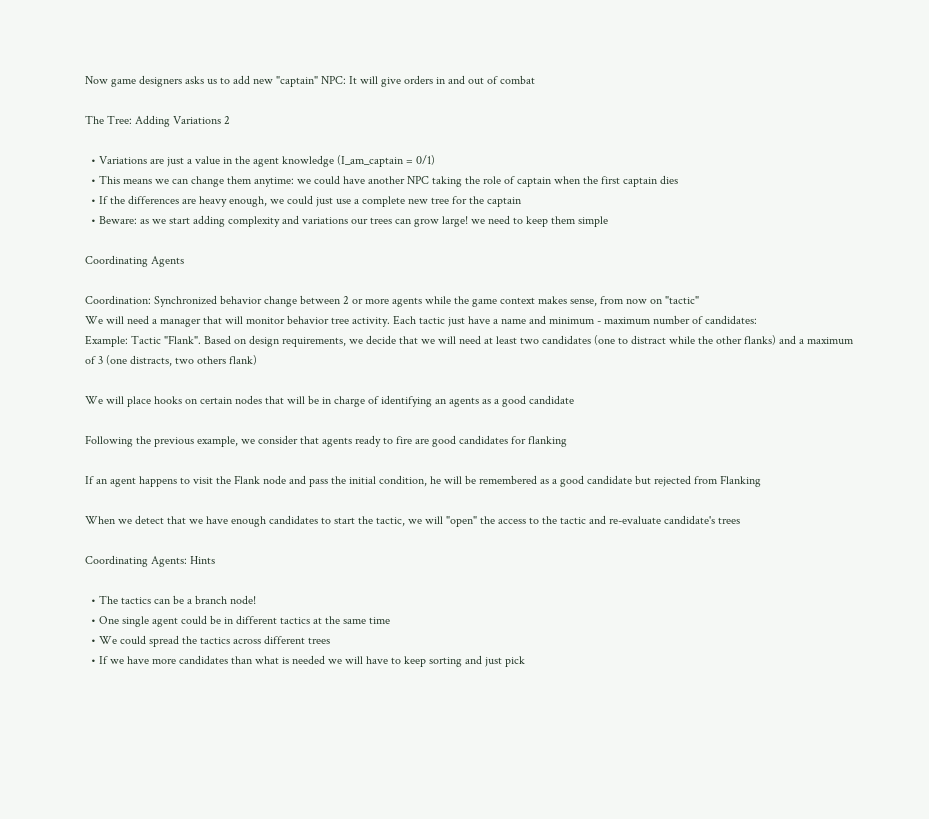Now game designers asks us to add new "captain" NPC: It will give orders in and out of combat

The Tree: Adding Variations 2

  • Variations are just a value in the agent knowledge (I_am_captain = 0/1)
  • This means we can change them anytime: we could have another NPC taking the role of captain when the first captain dies
  • If the differences are heavy enough, we could just use a complete new tree for the captain
  • Beware: as we start adding complexity and variations our trees can grow large! we need to keep them simple

Coordinating Agents

Coordination: Synchronized behavior change between 2 or more agents while the game context makes sense, from now on "tactic"
We will need a manager that will monitor behavior tree activity. Each tactic just have a name and minimum - maximum number of candidates:
Example: Tactic "Flank". Based on design requirements, we decide that we will need at least two candidates (one to distract while the other flanks) and a maximum of 3 (one distracts, two others flank)

We will place hooks on certain nodes that will be in charge of identifying an agents as a good candidate

Following the previous example, we consider that agents ready to fire are good candidates for flanking

If an agent happens to visit the Flank node and pass the initial condition, he will be remembered as a good candidate but rejected from Flanking

When we detect that we have enough candidates to start the tactic, we will "open" the access to the tactic and re-evaluate candidate's trees

Coordinating Agents: Hints

  • The tactics can be a branch node!
  • One single agent could be in different tactics at the same time
  • We could spread the tactics across different trees
  • If we have more candidates than what is needed we will have to keep sorting and just pick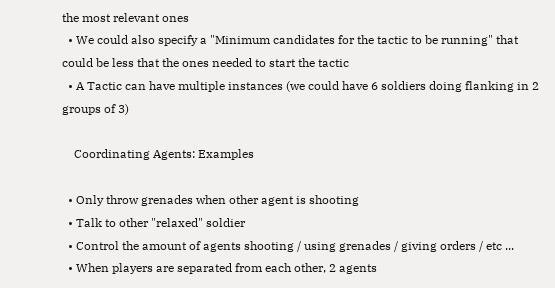the most relevant ones
  • We could also specify a "Minimum candidates for the tactic to be running" that could be less that the ones needed to start the tactic
  • A Tactic can have multiple instances (we could have 6 soldiers doing flanking in 2 groups of 3)

    Coordinating Agents: Examples

  • Only throw grenades when other agent is shooting
  • Talk to other "relaxed" soldier
  • Control the amount of agents shooting / using grenades / giving orders / etc ...
  • When players are separated from each other, 2 agents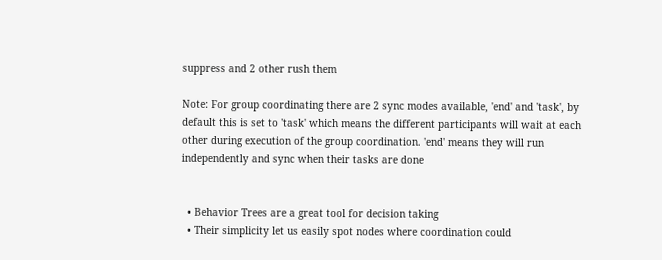suppress and 2 other rush them

Note: For group coordinating there are 2 sync modes available, 'end' and 'task', by default this is set to 'task' which means the different participants will wait at each other during execution of the group coordination. 'end' means they will run independently and sync when their tasks are done


  • Behavior Trees are a great tool for decision taking
  • Their simplicity let us easily spot nodes where coordination could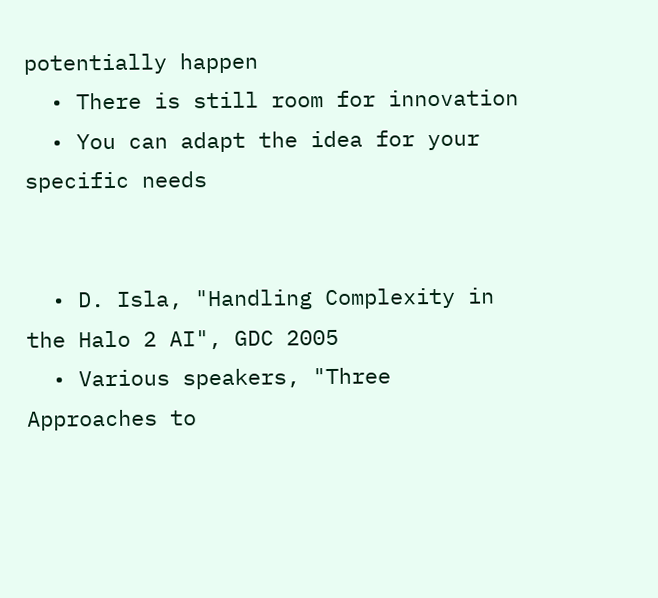potentially happen
  • There is still room for innovation
  • You can adapt the idea for your specific needs


  • D. Isla, "Handling Complexity in the Halo 2 AI", GDC 2005
  • Various speakers, "Three Approaches to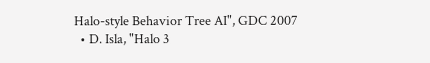Halo-style Behavior Tree AI", GDC 2007
  • D. Isla, "Halo 3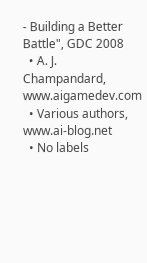- Building a Better Battle", GDC 2008
  • A. J. Champandard, www.aigamedev.com
  • Various authors, www.ai-blog.net
  • No labels